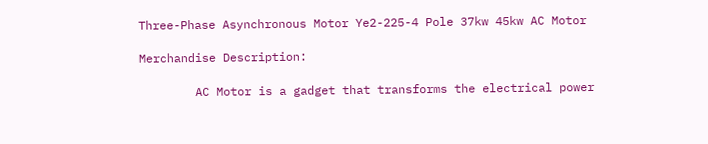Three-Phase Asynchronous Motor Ye2-225-4 Pole 37kw 45kw AC Motor

Merchandise Description:

        AC Motor is a gadget that transforms the electrical power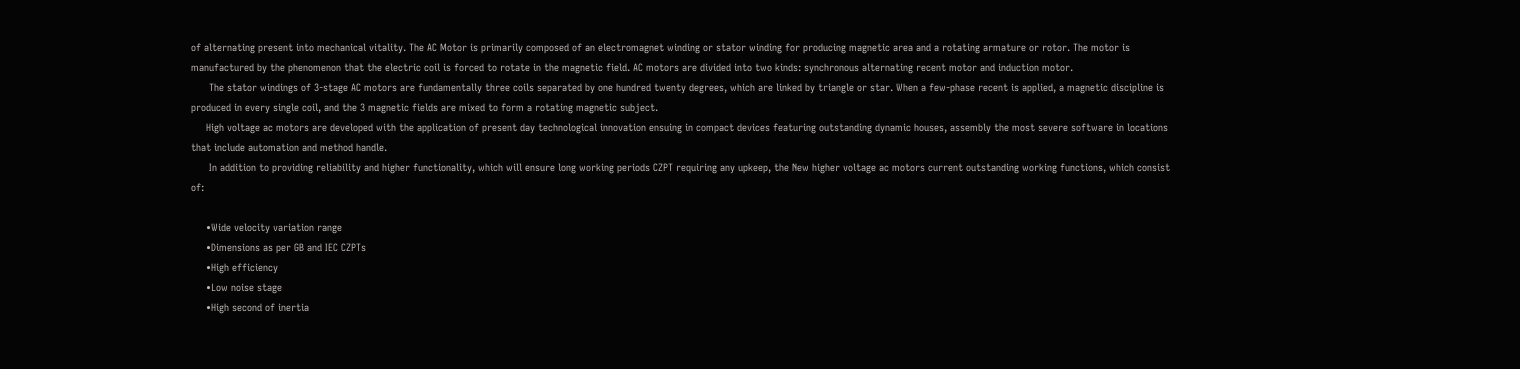of alternating present into mechanical vitality. The AC Motor is primarily composed of an electromagnet winding or stator winding for producing magnetic area and a rotating armature or rotor. The motor is manufactured by the phenomenon that the electric coil is forced to rotate in the magnetic field. AC motors are divided into two kinds: synchronous alternating recent motor and induction motor.
      The stator windings of 3-stage AC motors are fundamentally three coils separated by one hundred twenty degrees, which are linked by triangle or star. When a few-phase recent is applied, a magnetic discipline is produced in every single coil, and the 3 magnetic fields are mixed to form a rotating magnetic subject.
     High voltage ac motors are developed with the application of present day technological innovation ensuing in compact devices featuring outstanding dynamic houses, assembly the most severe software in locations that include automation and method handle.
      In addition to providing reliability and higher functionality, which will ensure long working periods CZPT requiring any upkeep, the New higher voltage ac motors current outstanding working functions, which consist of:

     •Wide velocity variation range
     •Dimensions as per GB and IEC CZPTs
     •High efficiency
     •Low noise stage
     •High second of inertia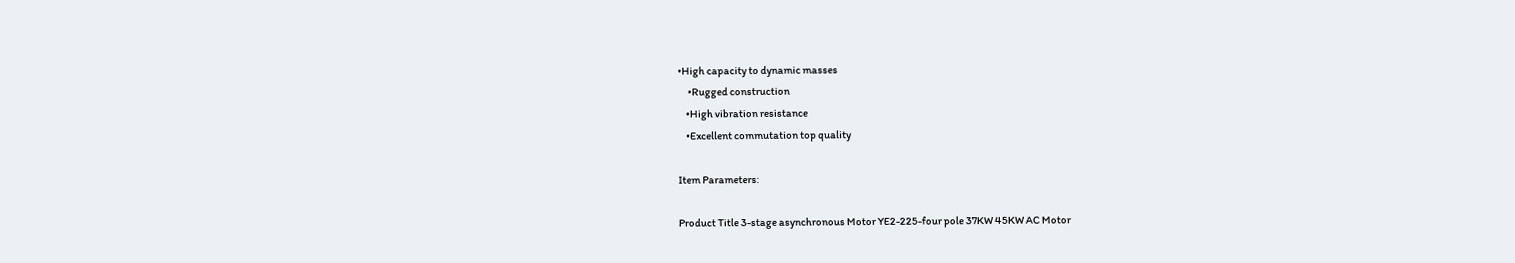•High capacity to dynamic masses
     •Rugged construction
    •High vibration resistance
    •Excellent commutation top quality

Item Parameters:

Product Title 3-stage asynchronous Motor YE2-225-four pole 37KW 45KW AC Motor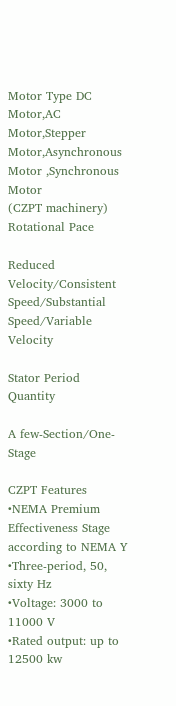Motor Type DC Motor,AC Motor,Stepper Motor,Asynchronous Motor ,Synchronous Motor
(CZPT machinery)
Rotational Pace

Reduced Velocity/Consistent Speed/Substantial Speed/Variable Velocity

Stator Period Quantity

A few-Section/One-Stage

CZPT Features  •NEMA Premium Effectiveness Stage according to NEMA Y
•Three-period, 50, sixty Hz
•Voltage: 3000 to 11000 V
•Rated output: up to 12500 kw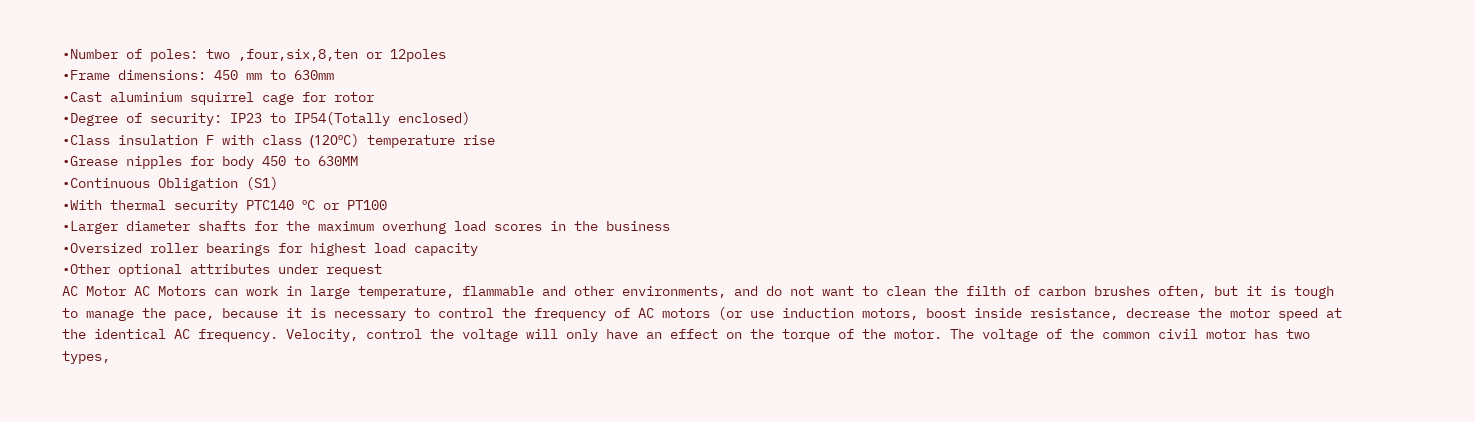•Number of poles: two ,four,six,8,ten or 12poles
•Frame dimensions: 450 mm to 630mm
•Cast aluminium squirrel cage for rotor
•Degree of security: IP23 to IP54(Totally enclosed)
•Class insulation F with class (120ºC) temperature rise
•Grease nipples for body 450 to 630MM
•Continuous Obligation (S1)
•With thermal security PTC140 ºC or PT100
•Larger diameter shafts for the maximum overhung load scores in the business
•Oversized roller bearings for highest load capacity
•Other optional attributes under request
AC Motor AC Motors can work in large temperature, flammable and other environments, and do not want to clean the filth of carbon brushes often, but it is tough to manage the pace, because it is necessary to control the frequency of AC motors (or use induction motors, boost inside resistance, decrease the motor speed at the identical AC frequency. Velocity, control the voltage will only have an effect on the torque of the motor. The voltage of the common civil motor has two types,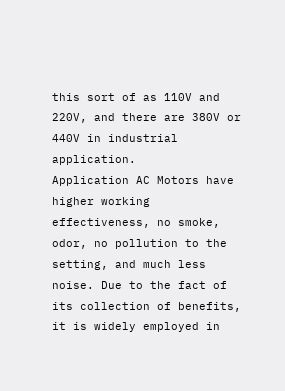this sort of as 110V and 220V, and there are 380V or 440V in industrial application.
Application AC Motors have higher working effectiveness, no smoke, odor, no pollution to the setting, and much less noise. Due to the fact of its collection of benefits, it is widely employed in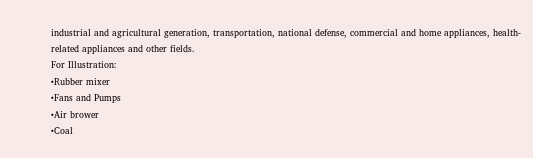industrial and agricultural generation, transportation, national defense, commercial and home appliances, health-related appliances and other fields.
For Illustration:
•Rubber mixer
•Fans and Pumps
•Air brower
•Coal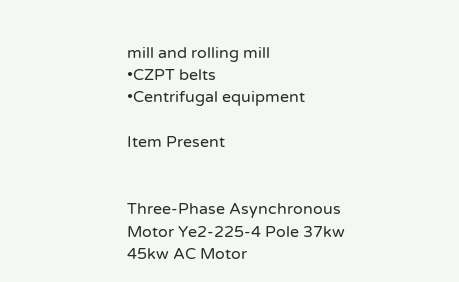mill and rolling mill
•CZPT belts
•Centrifugal equipment

Item Present


Three-Phase Asynchronous Motor Ye2-225-4 Pole 37kw 45kw AC Motor